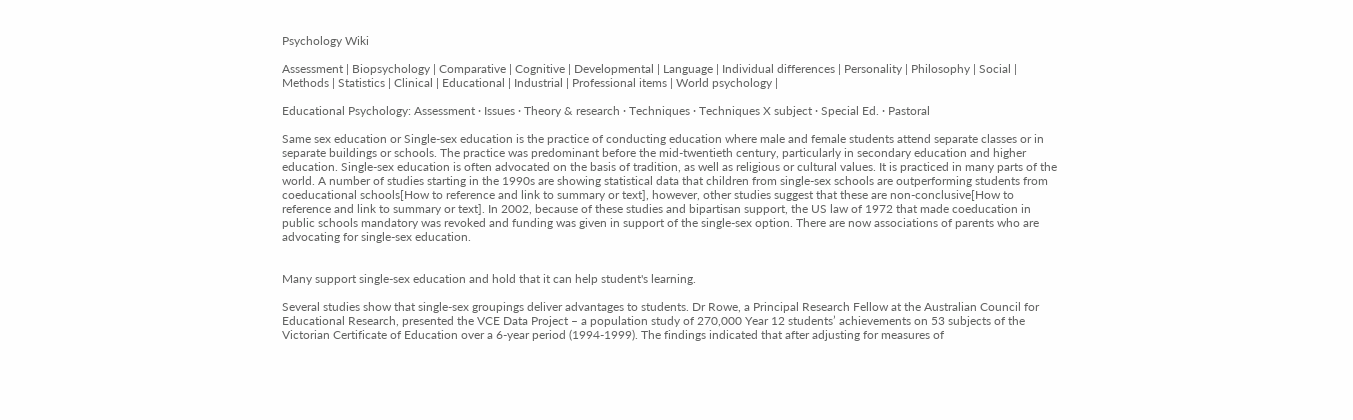Psychology Wiki

Assessment | Biopsychology | Comparative | Cognitive | Developmental | Language | Individual differences | Personality | Philosophy | Social |
Methods | Statistics | Clinical | Educational | Industrial | Professional items | World psychology |

Educational Psychology: Assessment · Issues · Theory & research · Techniques · Techniques X subject · Special Ed. · Pastoral

Same sex education or Single-sex education is the practice of conducting education where male and female students attend separate classes or in separate buildings or schools. The practice was predominant before the mid-twentieth century, particularly in secondary education and higher education. Single-sex education is often advocated on the basis of tradition, as well as religious or cultural values. It is practiced in many parts of the world. A number of studies starting in the 1990s are showing statistical data that children from single-sex schools are outperforming students from coeducational schools[How to reference and link to summary or text], however, other studies suggest that these are non-conclusive[How to reference and link to summary or text]. In 2002, because of these studies and bipartisan support, the US law of 1972 that made coeducation in public schools mandatory was revoked and funding was given in support of the single-sex option. There are now associations of parents who are advocating for single-sex education.


Many support single-sex education and hold that it can help student's learning.

Several studies show that single-sex groupings deliver advantages to students. Dr Rowe, a Principal Research Fellow at the Australian Council for Educational Research, presented the VCE Data Project – a population study of 270,000 Year 12 students’ achievements on 53 subjects of the Victorian Certificate of Education over a 6-year period (1994-1999). The findings indicated that after adjusting for measures of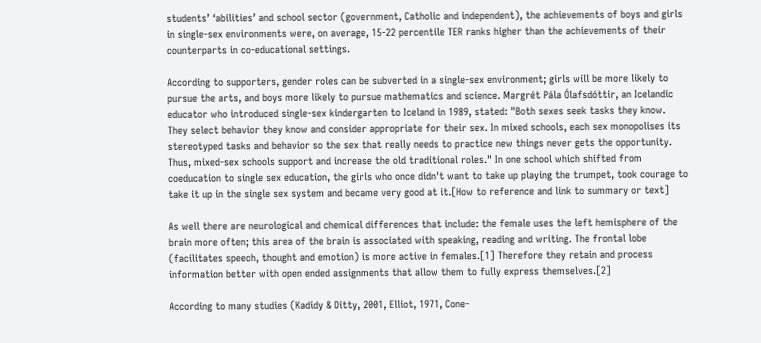students’ ‘abilities’ and school sector (government, Catholic and independent), the achievements of boys and girls in single-sex environments were, on average, 15-22 percentile TER ranks higher than the achievements of their counterparts in co-educational settings.

According to supporters, gender roles can be subverted in a single-sex environment; girls will be more likely to pursue the arts, and boys more likely to pursue mathematics and science. Margrét Pála Ólafsdóttir, an Icelandic educator who introduced single-sex kindergarten to Iceland in 1989, stated: "Both sexes seek tasks they know. They select behavior they know and consider appropriate for their sex. In mixed schools, each sex monopolises its stereotyped tasks and behavior so the sex that really needs to practice new things never gets the opportunity. Thus, mixed-sex schools support and increase the old traditional roles." In one school which shifted from coeducation to single sex education, the girls who once didn't want to take up playing the trumpet, took courage to take it up in the single sex system and became very good at it.[How to reference and link to summary or text]

As well there are neurological and chemical differences that include: the female uses the left hemisphere of the brain more often; this area of the brain is associated with speaking, reading and writing. The frontal lobe (facilitates speech, thought and emotion) is more active in females.[1] Therefore they retain and process information better with open ended assignments that allow them to fully express themselves.[2]

According to many studies (Kadidy & Ditty, 2001, Elliot, 1971, Cone-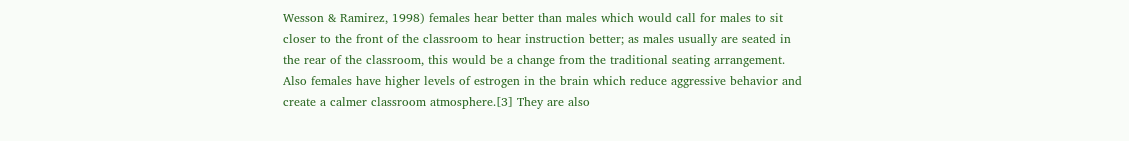Wesson & Ramirez, 1998) females hear better than males which would call for males to sit closer to the front of the classroom to hear instruction better; as males usually are seated in the rear of the classroom, this would be a change from the traditional seating arrangement. Also females have higher levels of estrogen in the brain which reduce aggressive behavior and create a calmer classroom atmosphere.[3] They are also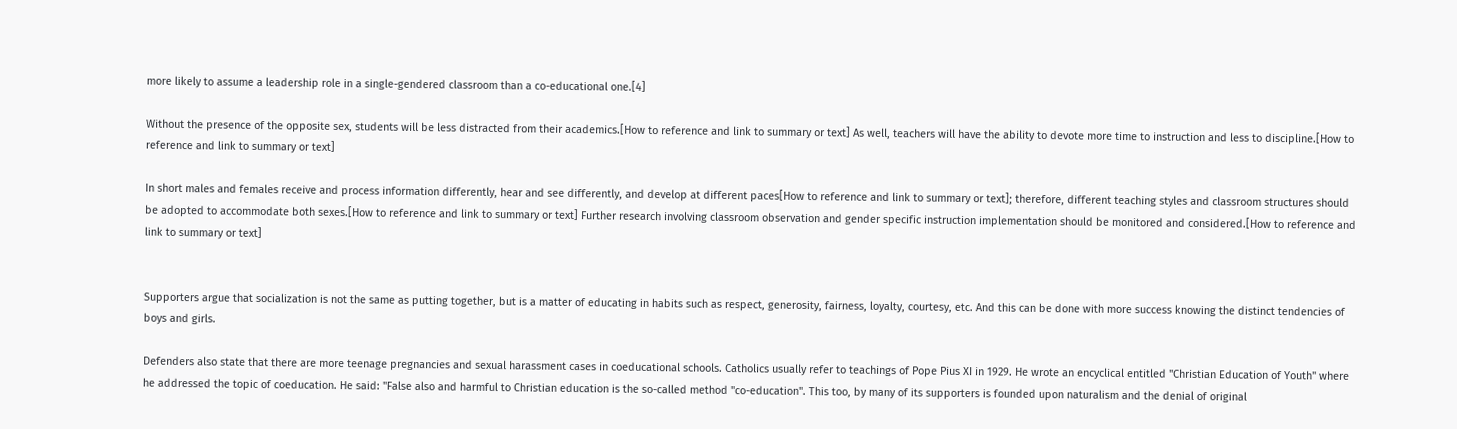more likely to assume a leadership role in a single-gendered classroom than a co-educational one.[4]

Without the presence of the opposite sex, students will be less distracted from their academics.[How to reference and link to summary or text] As well, teachers will have the ability to devote more time to instruction and less to discipline.[How to reference and link to summary or text]

In short males and females receive and process information differently, hear and see differently, and develop at different paces[How to reference and link to summary or text]; therefore, different teaching styles and classroom structures should be adopted to accommodate both sexes.[How to reference and link to summary or text] Further research involving classroom observation and gender specific instruction implementation should be monitored and considered.[How to reference and link to summary or text]


Supporters argue that socialization is not the same as putting together, but is a matter of educating in habits such as respect, generosity, fairness, loyalty, courtesy, etc. And this can be done with more success knowing the distinct tendencies of boys and girls.

Defenders also state that there are more teenage pregnancies and sexual harassment cases in coeducational schools. Catholics usually refer to teachings of Pope Pius XI in 1929. He wrote an encyclical entitled "Christian Education of Youth" where he addressed the topic of coeducation. He said: "False also and harmful to Christian education is the so-called method "co-education". This too, by many of its supporters is founded upon naturalism and the denial of original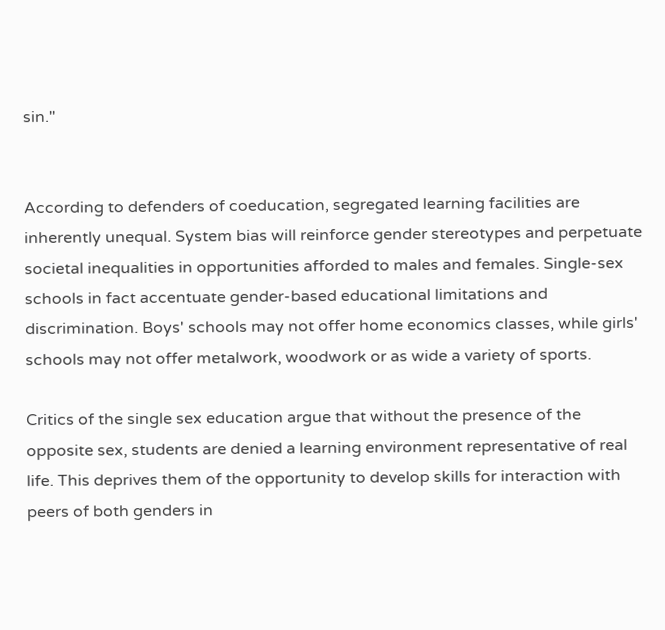sin."


According to defenders of coeducation, segregated learning facilities are inherently unequal. System bias will reinforce gender stereotypes and perpetuate societal inequalities in opportunities afforded to males and females. Single-sex schools in fact accentuate gender-based educational limitations and discrimination. Boys' schools may not offer home economics classes, while girls' schools may not offer metalwork, woodwork or as wide a variety of sports.

Critics of the single sex education argue that without the presence of the opposite sex, students are denied a learning environment representative of real life. This deprives them of the opportunity to develop skills for interaction with peers of both genders in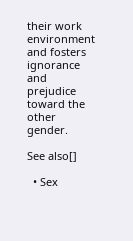their work environment and fosters ignorance and prejudice toward the other gender.

See also[]

  • Sex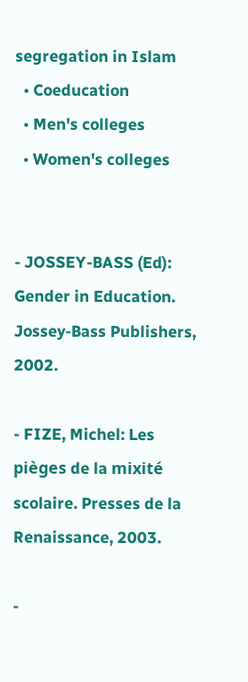segregation in Islam
  • Coeducation
  • Men's colleges
  • Women's colleges


- JOSSEY-BASS (Ed): Gender in Education. Jossey-Bass Publishers, 2002.

- FIZE, Michel: Les pièges de la mixité scolaire. Presses de la Renaissance, 2003.

-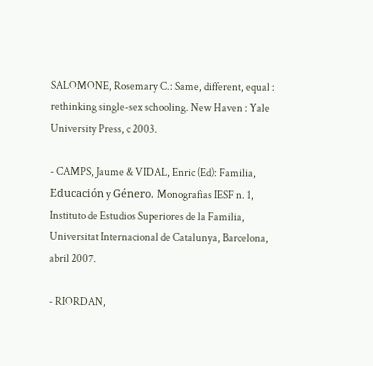SALOMONE, Rosemary C.: Same, different, equal : rethinking single-sex schooling. New Haven : Yale University Press, c 2003.

- CAMPS, Jaume & VIDAL, Enric (Ed): Familia, Educación y Género. Monografias IESF n. 1, Instituto de Estudios Superiores de la Familia, Universitat Internacional de Catalunya, Barcelona, abril 2007.

- RIORDAN,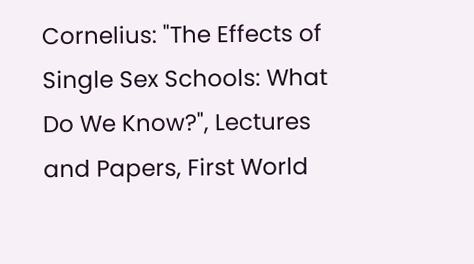Cornelius: "The Effects of Single Sex Schools: What Do We Know?", Lectures and Papers, First World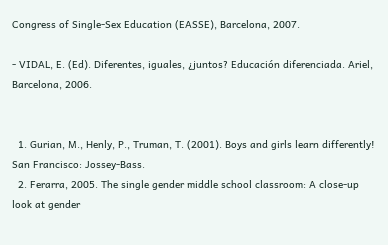Congress of Single-Sex Education (EASSE), Barcelona, 2007.

- VIDAL, E. (Ed). Diferentes, iguales, ¿juntos? Educación diferenciada. Ariel, Barcelona, 2006.


  1. Gurian, M., Henly, P., Truman, T. (2001). Boys and girls learn differently! San Francisco: Jossey-Bass.
  2. Ferarra, 2005. The single gender middle school classroom: A close-up look at gender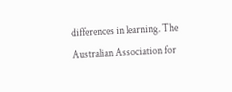differences in learning. The Australian Association for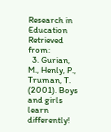Research in Education Retrieved from:
  3. Gurian, M., Henly, P., Truman, T. (2001). Boys and girls learn differently!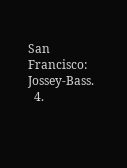San Francisco: Jossey-Bass.
  4.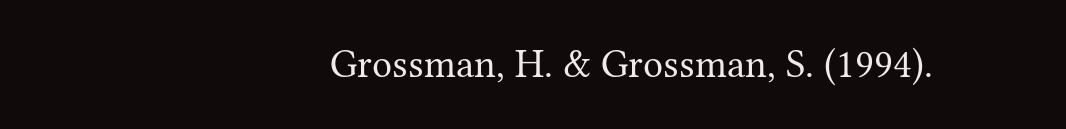Grossman, H. & Grossman, S. (1994).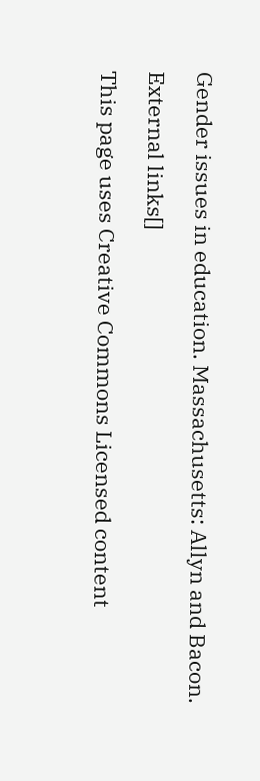Gender issues in education. Massachusetts: Allyn and Bacon.

External links[]

This page uses Creative Commons Licensed content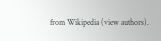from Wikipedia (view authors).